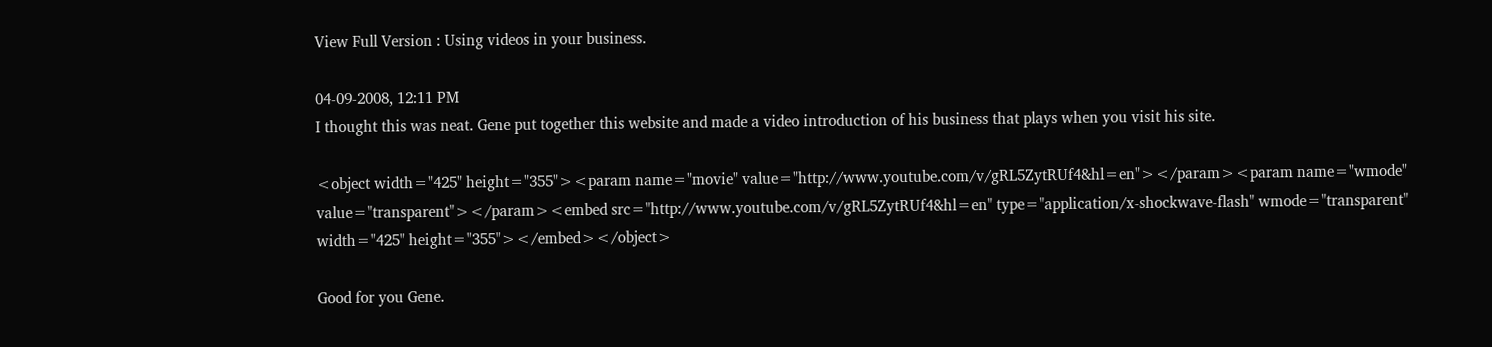View Full Version : Using videos in your business.

04-09-2008, 12:11 PM
I thought this was neat. Gene put together this website and made a video introduction of his business that plays when you visit his site.

<object width="425" height="355"><param name="movie" value="http://www.youtube.com/v/gRL5ZytRUf4&hl=en"></param><param name="wmode" value="transparent"></param><embed src="http://www.youtube.com/v/gRL5ZytRUf4&hl=en" type="application/x-shockwave-flash" wmode="transparent" width="425" height="355"></embed></object>

Good for you Gene.